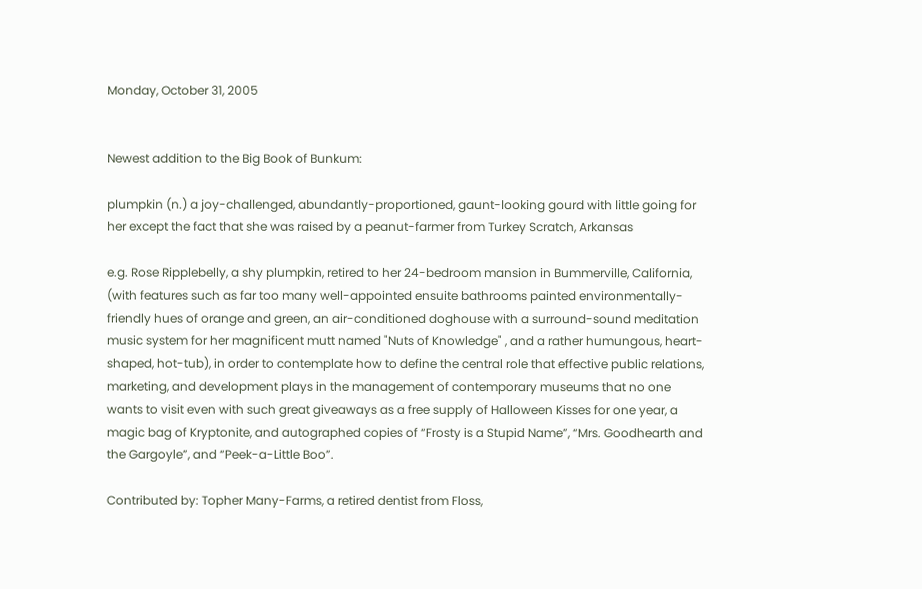Monday, October 31, 2005


Newest addition to the Big Book of Bunkum:

plumpkin (n.) a joy-challenged, abundantly-proportioned, gaunt-looking gourd with little going for her except the fact that she was raised by a peanut-farmer from Turkey Scratch, Arkansas

e.g. Rose Ripplebelly, a shy plumpkin, retired to her 24-bedroom mansion in Bummerville, California, (with features such as far too many well-appointed ensuite bathrooms painted environmentally-friendly hues of orange and green, an air-conditioned doghouse with a surround-sound meditation music system for her magnificent mutt named "Nuts of Knowledge" , and a rather humungous, heart-shaped, hot-tub), in order to contemplate how to define the central role that effective public relations, marketing, and development plays in the management of contemporary museums that no one wants to visit even with such great giveaways as a free supply of Halloween Kisses for one year, a magic bag of Kryptonite, and autographed copies of “Frosty is a Stupid Name”, “Mrs. Goodhearth and the Gargoyle”, and “Peek-a-Little Boo”.

Contributed by: Topher Many-Farms, a retired dentist from Floss,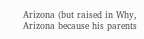Arizona (but raised in Why, Arizona because his parents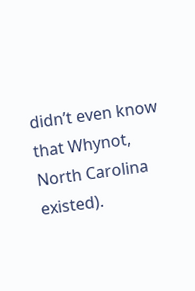didn’t even know that Whynot, North Carolina existed).